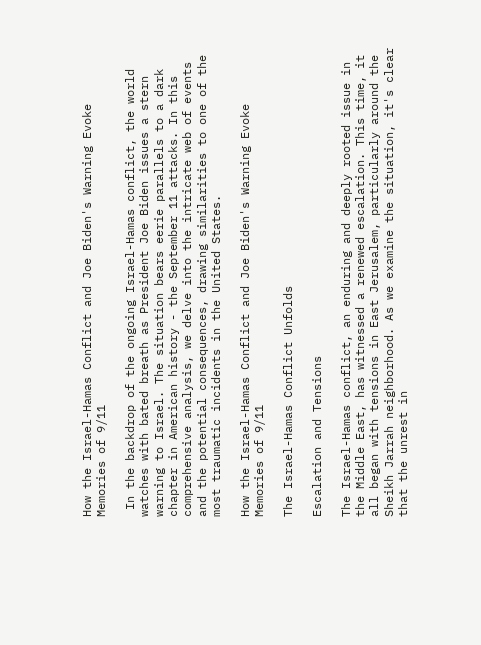How the Israel-Hamas Conflict and Joe Biden's Warning Evoke Memories of 9/11

 In the backdrop of the ongoing Israel-Hamas conflict, the world watches with bated breath as President Joe Biden issues a stern warning to Israel. The situation bears eerie parallels to a dark chapter in American history - the September 11 attacks. In this comprehensive analysis, we delve into the intricate web of events and the potential consequences, drawing similarities to one of the most traumatic incidents in the United States.

How the Israel-Hamas Conflict and Joe Biden's Warning Evoke Memories of 9/11

The Israel-Hamas Conflict Unfolds

Escalation and Tensions

The Israel-Hamas conflict, an enduring and deeply rooted issue in the Middle East, has witnessed a renewed escalation. This time, it all began with tensions in East Jerusalem, particularly around the Sheikh Jarrah neighborhood. As we examine the situation, it's clear that the unrest in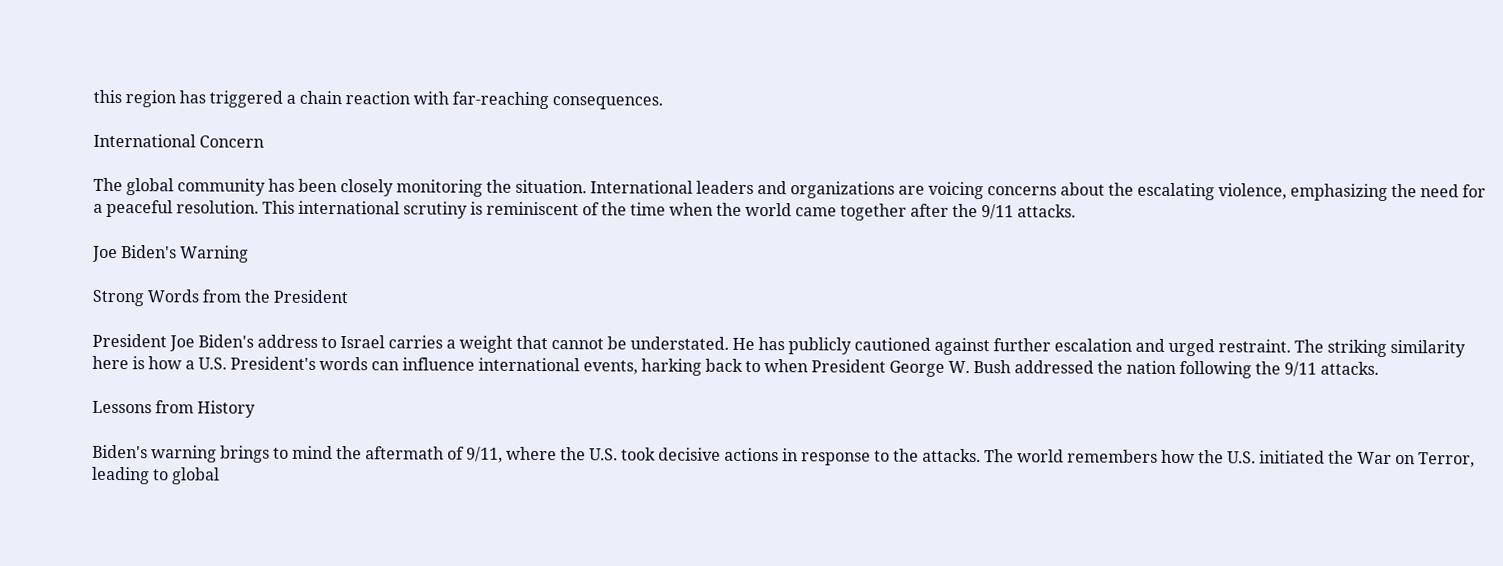this region has triggered a chain reaction with far-reaching consequences.

International Concern

The global community has been closely monitoring the situation. International leaders and organizations are voicing concerns about the escalating violence, emphasizing the need for a peaceful resolution. This international scrutiny is reminiscent of the time when the world came together after the 9/11 attacks.

Joe Biden's Warning

Strong Words from the President

President Joe Biden's address to Israel carries a weight that cannot be understated. He has publicly cautioned against further escalation and urged restraint. The striking similarity here is how a U.S. President's words can influence international events, harking back to when President George W. Bush addressed the nation following the 9/11 attacks.

Lessons from History

Biden's warning brings to mind the aftermath of 9/11, where the U.S. took decisive actions in response to the attacks. The world remembers how the U.S. initiated the War on Terror, leading to global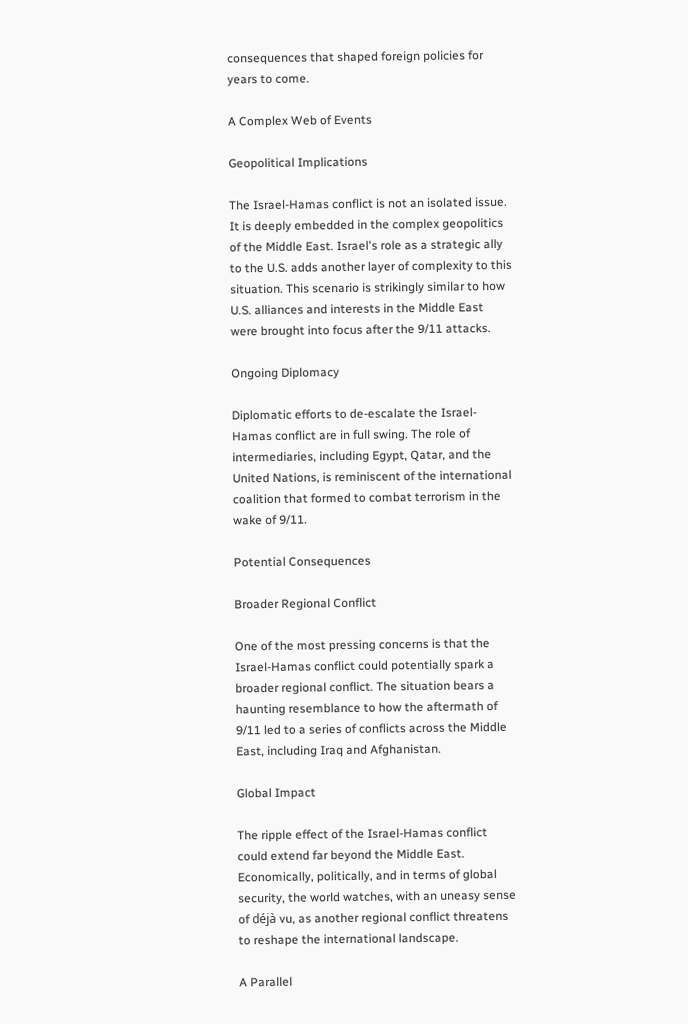consequences that shaped foreign policies for years to come.

A Complex Web of Events

Geopolitical Implications

The Israel-Hamas conflict is not an isolated issue. It is deeply embedded in the complex geopolitics of the Middle East. Israel's role as a strategic ally to the U.S. adds another layer of complexity to this situation. This scenario is strikingly similar to how U.S. alliances and interests in the Middle East were brought into focus after the 9/11 attacks.

Ongoing Diplomacy

Diplomatic efforts to de-escalate the Israel-Hamas conflict are in full swing. The role of intermediaries, including Egypt, Qatar, and the United Nations, is reminiscent of the international coalition that formed to combat terrorism in the wake of 9/11.

Potential Consequences

Broader Regional Conflict

One of the most pressing concerns is that the Israel-Hamas conflict could potentially spark a broader regional conflict. The situation bears a haunting resemblance to how the aftermath of 9/11 led to a series of conflicts across the Middle East, including Iraq and Afghanistan.

Global Impact

The ripple effect of the Israel-Hamas conflict could extend far beyond the Middle East. Economically, politically, and in terms of global security, the world watches, with an uneasy sense of déjà vu, as another regional conflict threatens to reshape the international landscape.

A Parallel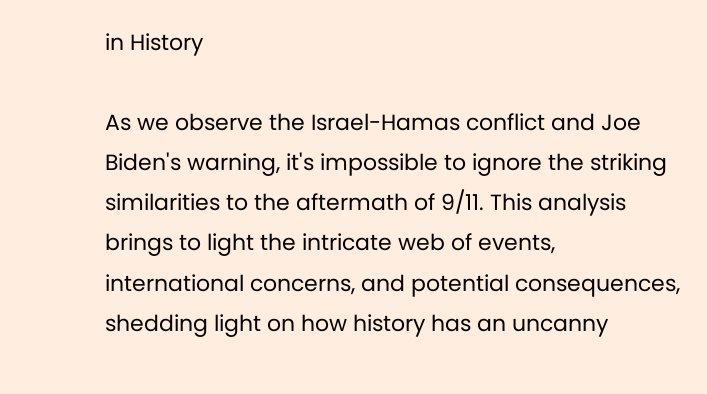in History

As we observe the Israel-Hamas conflict and Joe Biden's warning, it's impossible to ignore the striking similarities to the aftermath of 9/11. This analysis brings to light the intricate web of events, international concerns, and potential consequences, shedding light on how history has an uncanny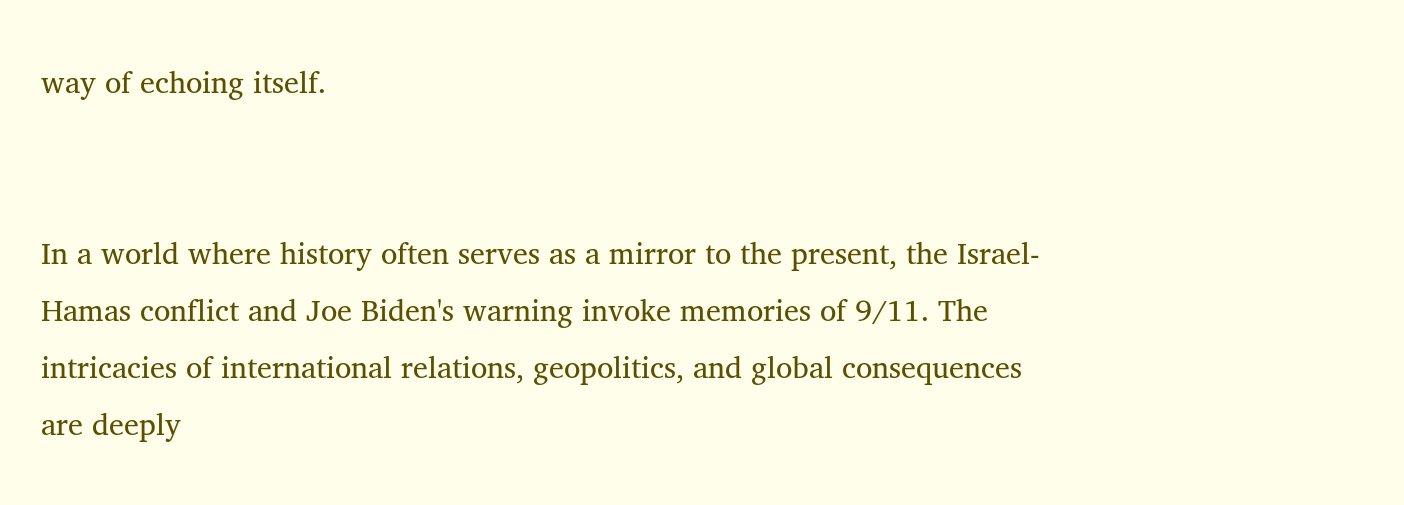way of echoing itself.


In a world where history often serves as a mirror to the present, the Israel-Hamas conflict and Joe Biden's warning invoke memories of 9/11. The intricacies of international relations, geopolitics, and global consequences are deeply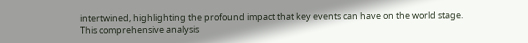intertwined, highlighting the profound impact that key events can have on the world stage.
This comprehensive analysis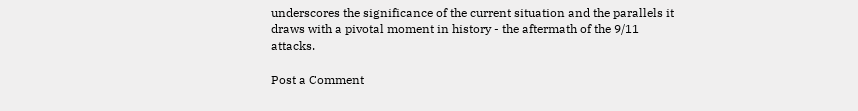underscores the significance of the current situation and the parallels it draws with a pivotal moment in history - the aftermath of the 9/11 attacks.

Post a Comment